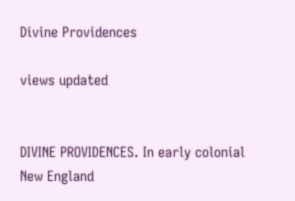Divine Providences

views updated


DIVINE PROVIDENCES. In early colonial New England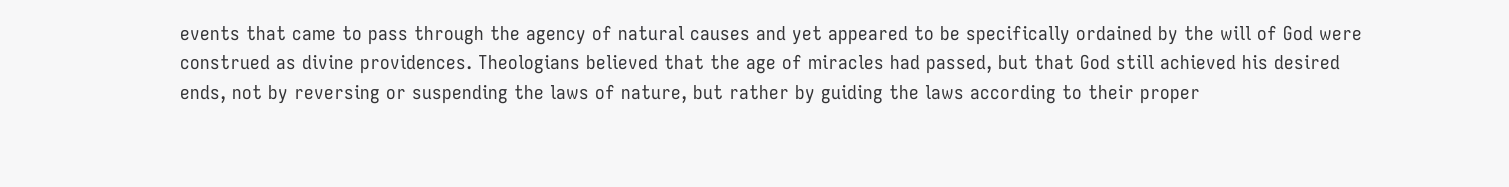events that came to pass through the agency of natural causes and yet appeared to be specifically ordained by the will of God were construed as divine providences. Theologians believed that the age of miracles had passed, but that God still achieved his desired ends, not by reversing or suspending the laws of nature, but rather by guiding the laws according to their proper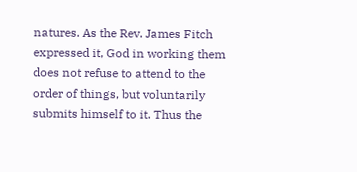natures. As the Rev. James Fitch expressed it, God in working them does not refuse to attend to the order of things, but voluntarily submits himself to it. Thus the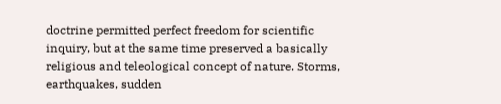doctrine permitted perfect freedom for scientific inquiry, but at the same time preserved a basically religious and teleological concept of nature. Storms, earthquakes, sudden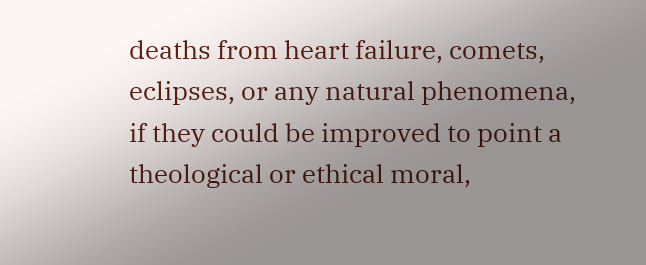deaths from heart failure, comets, eclipses, or any natural phenomena, if they could be improved to point a theological or ethical moral,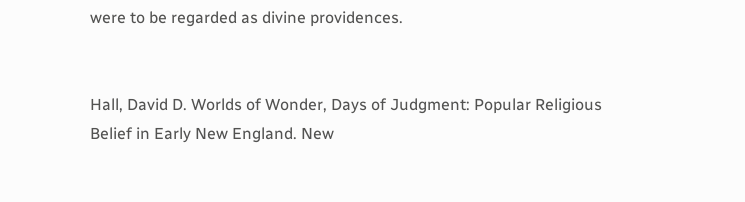were to be regarded as divine providences.


Hall, David D. Worlds of Wonder, Days of Judgment: Popular Religious Belief in Early New England. New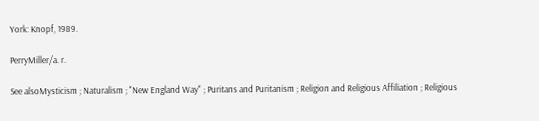York: Knopf, 1989.

PerryMiller/a. r.

See alsoMysticism ; Naturalism ; "New England Way" ; Puritans and Puritanism ; Religion and Religious Affiliation ; Religious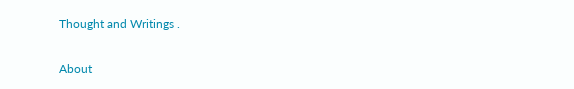Thought and Writings .

About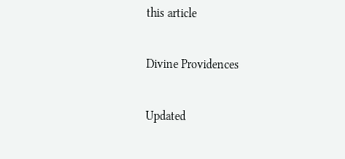this article

Divine Providences

Updated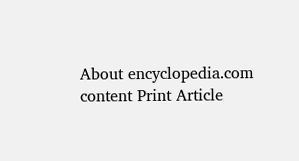About encyclopedia.com content Print Article